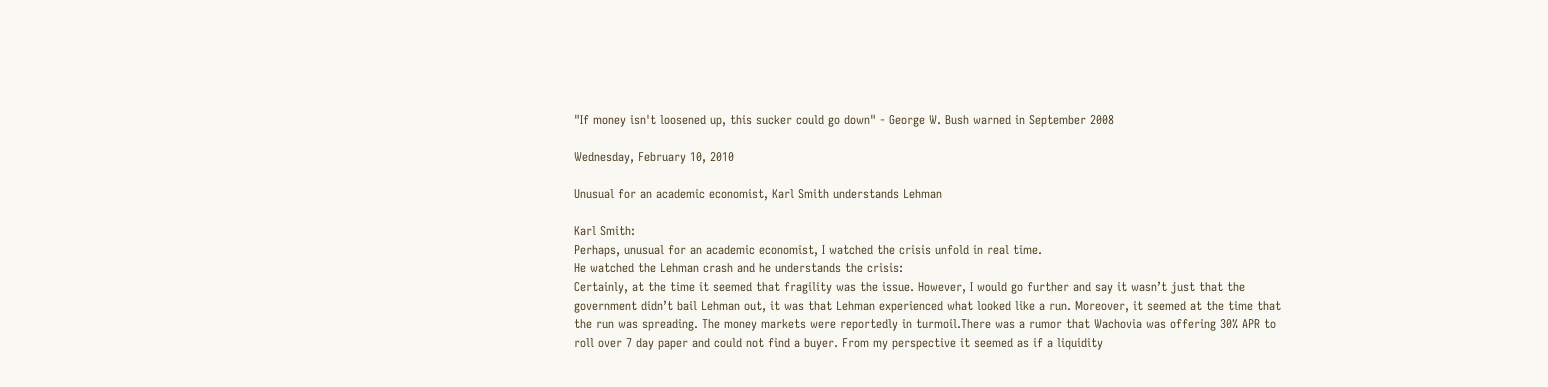"If money isn't loosened up, this sucker could go down" - George W. Bush warned in September 2008

Wednesday, February 10, 2010

Unusual for an academic economist, Karl Smith understands Lehman

Karl Smith:
Perhaps, unusual for an academic economist, I watched the crisis unfold in real time.
He watched the Lehman crash and he understands the crisis:
Certainly, at the time it seemed that fragility was the issue. However, I would go further and say it wasn’t just that the government didn’t bail Lehman out, it was that Lehman experienced what looked like a run. Moreover, it seemed at the time that the run was spreading. The money markets were reportedly in turmoil.There was a rumor that Wachovia was offering 30% APR to roll over 7 day paper and could not find a buyer. From my perspective it seemed as if a liquidity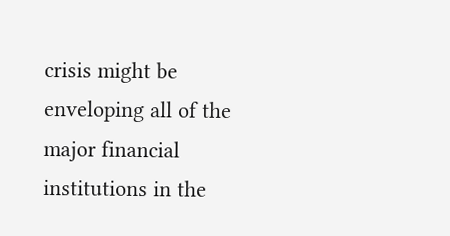crisis might be enveloping all of the major financial institutions in the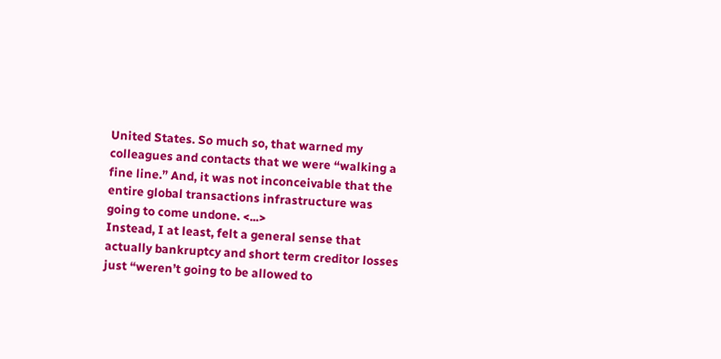United States. So much so, that warned my colleagues and contacts that we were “walking a fine line.” And, it was not inconceivable that the entire global transactions infrastructure was going to come undone. <...>
Instead, I at least, felt a general sense that actually bankruptcy and short term creditor losses just “weren’t going to be allowed to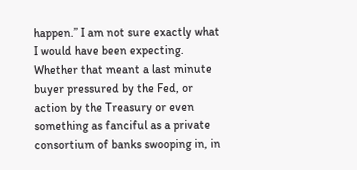happen.” I am not sure exactly what I would have been expecting. Whether that meant a last minute buyer pressured by the Fed, or action by the Treasury or even something as fanciful as a private consortium of banks swooping in, in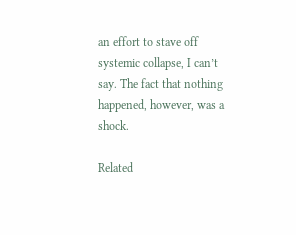an effort to stave off systemic collapse, I can’t say. The fact that nothing happened, however, was a shock.

Related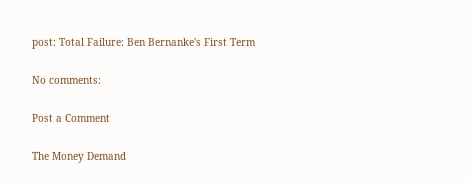post: Total Failure: Ben Bernanke's First Term

No comments:

Post a Comment

The Money Demand